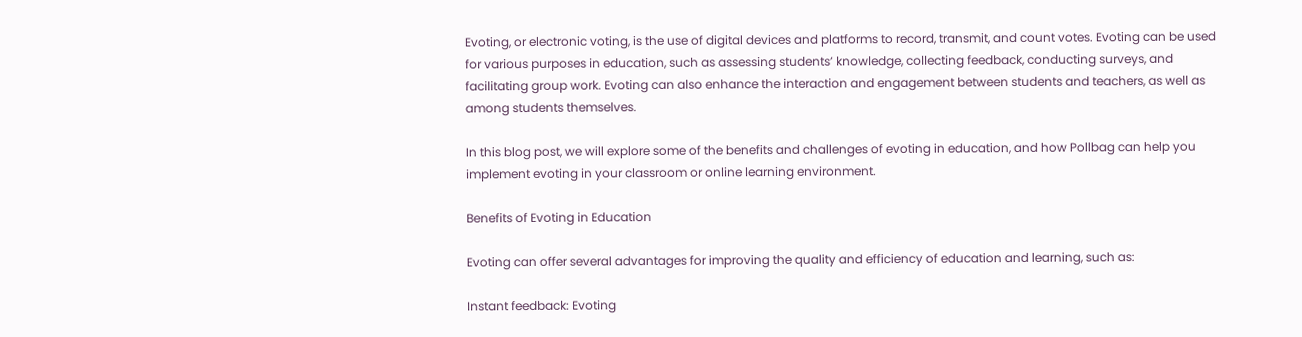Evoting, or electronic voting, is the use of digital devices and platforms to record, transmit, and count votes. Evoting can be used for various purposes in education, such as assessing students’ knowledge, collecting feedback, conducting surveys, and facilitating group work. Evoting can also enhance the interaction and engagement between students and teachers, as well as among students themselves.

In this blog post, we will explore some of the benefits and challenges of evoting in education, and how Pollbag can help you implement evoting in your classroom or online learning environment.

Benefits of Evoting in Education

Evoting can offer several advantages for improving the quality and efficiency of education and learning, such as:

Instant feedback: Evoting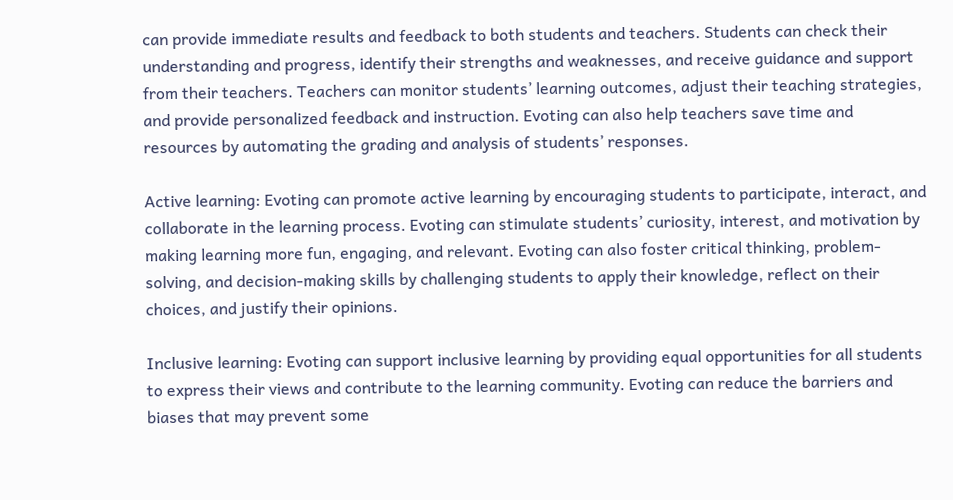can provide immediate results and feedback to both students and teachers. Students can check their understanding and progress, identify their strengths and weaknesses, and receive guidance and support from their teachers. Teachers can monitor students’ learning outcomes, adjust their teaching strategies, and provide personalized feedback and instruction. Evoting can also help teachers save time and resources by automating the grading and analysis of students’ responses.

Active learning: Evoting can promote active learning by encouraging students to participate, interact, and collaborate in the learning process. Evoting can stimulate students’ curiosity, interest, and motivation by making learning more fun, engaging, and relevant. Evoting can also foster critical thinking, problem-solving, and decision-making skills by challenging students to apply their knowledge, reflect on their choices, and justify their opinions.

Inclusive learning: Evoting can support inclusive learning by providing equal opportunities for all students to express their views and contribute to the learning community. Evoting can reduce the barriers and biases that may prevent some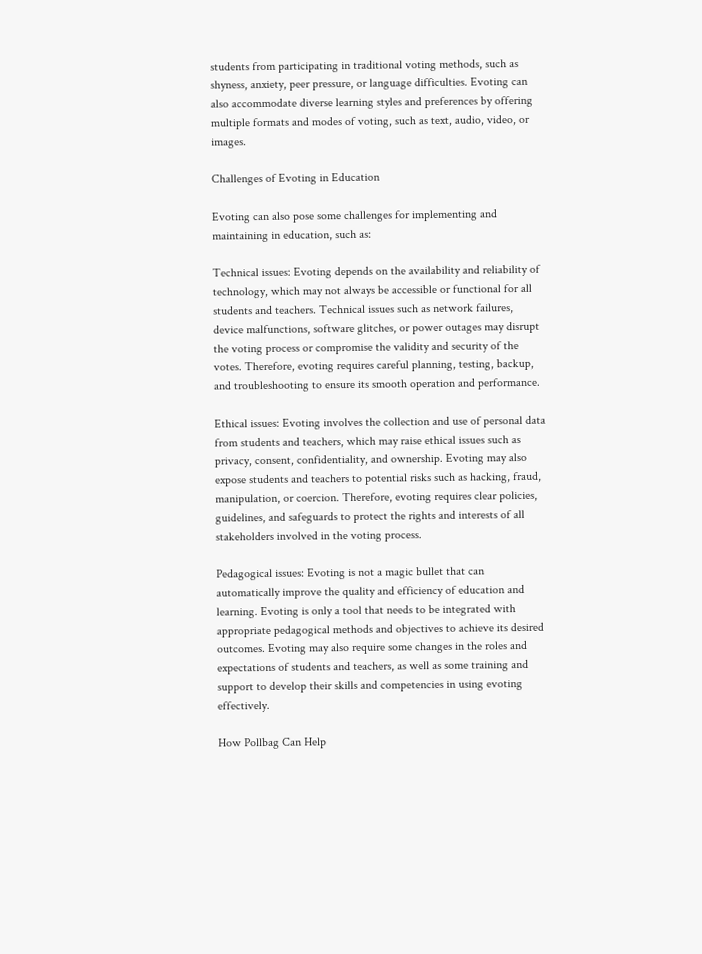students from participating in traditional voting methods, such as shyness, anxiety, peer pressure, or language difficulties. Evoting can also accommodate diverse learning styles and preferences by offering multiple formats and modes of voting, such as text, audio, video, or images.

Challenges of Evoting in Education

Evoting can also pose some challenges for implementing and maintaining in education, such as:

Technical issues: Evoting depends on the availability and reliability of technology, which may not always be accessible or functional for all students and teachers. Technical issues such as network failures, device malfunctions, software glitches, or power outages may disrupt the voting process or compromise the validity and security of the votes. Therefore, evoting requires careful planning, testing, backup, and troubleshooting to ensure its smooth operation and performance.

Ethical issues: Evoting involves the collection and use of personal data from students and teachers, which may raise ethical issues such as privacy, consent, confidentiality, and ownership. Evoting may also expose students and teachers to potential risks such as hacking, fraud, manipulation, or coercion. Therefore, evoting requires clear policies, guidelines, and safeguards to protect the rights and interests of all stakeholders involved in the voting process.

Pedagogical issues: Evoting is not a magic bullet that can automatically improve the quality and efficiency of education and learning. Evoting is only a tool that needs to be integrated with appropriate pedagogical methods and objectives to achieve its desired outcomes. Evoting may also require some changes in the roles and expectations of students and teachers, as well as some training and support to develop their skills and competencies in using evoting effectively.

How Pollbag Can Help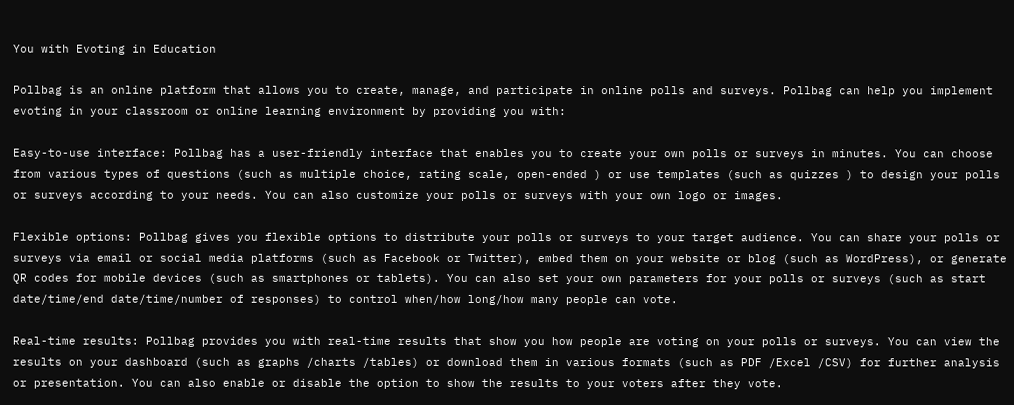You with Evoting in Education

Pollbag is an online platform that allows you to create, manage, and participate in online polls and surveys. Pollbag can help you implement evoting in your classroom or online learning environment by providing you with:

Easy-to-use interface: Pollbag has a user-friendly interface that enables you to create your own polls or surveys in minutes. You can choose from various types of questions (such as multiple choice, rating scale, open-ended ) or use templates (such as quizzes ) to design your polls or surveys according to your needs. You can also customize your polls or surveys with your own logo or images.

Flexible options: Pollbag gives you flexible options to distribute your polls or surveys to your target audience. You can share your polls or surveys via email or social media platforms (such as Facebook or Twitter), embed them on your website or blog (such as WordPress), or generate QR codes for mobile devices (such as smartphones or tablets). You can also set your own parameters for your polls or surveys (such as start date/time/end date/time/number of responses) to control when/how long/how many people can vote.

Real-time results: Pollbag provides you with real-time results that show you how people are voting on your polls or surveys. You can view the results on your dashboard (such as graphs /charts /tables) or download them in various formats (such as PDF /Excel /CSV) for further analysis or presentation. You can also enable or disable the option to show the results to your voters after they vote.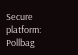Secure platform: Pollbag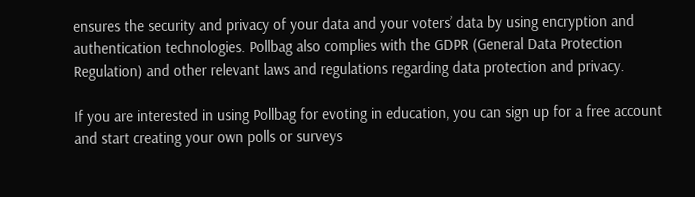ensures the security and privacy of your data and your voters’ data by using encryption and authentication technologies. Pollbag also complies with the GDPR (General Data Protection Regulation) and other relevant laws and regulations regarding data protection and privacy.

If you are interested in using Pollbag for evoting in education, you can sign up for a free account and start creating your own polls or surveys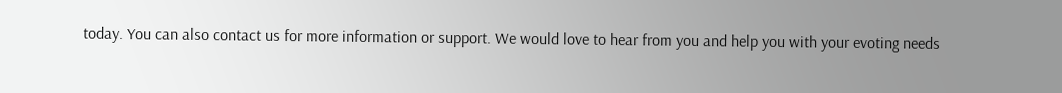today. You can also contact us for more information or support. We would love to hear from you and help you with your evoting needs